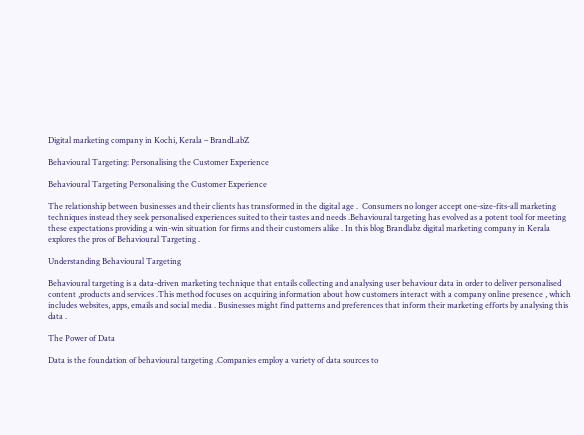Digital marketing company in Kochi, Kerala – BrandLabZ

Behavioural Targeting: Personalising the Customer Experience

Behavioural Targeting Personalising the Customer Experience

The relationship between businesses and their clients has transformed in the digital age .  Consumers no longer accept one-size-fits-all marketing techniques instead they seek personalised experiences suited to their tastes and needs .Behavioural targeting has evolved as a potent tool for meeting these expectations providing a win-win situation for firms and their customers alike . In this blog Brandlabz digital marketing company in Kerala explores the pros of Behavioural Targeting .

Understanding Behavioural Targeting

Behavioural targeting is a data-driven marketing technique that entails collecting and analysing user behaviour data in order to deliver personalised content ,products and services .This method focuses on acquiring information about how customers interact with a company online presence , which includes websites, apps, emails and social media . Businesses might find patterns and preferences that inform their marketing efforts by analysing this data .

The Power of Data

Data is the foundation of behavioural targeting .Companies employ a variety of data sources to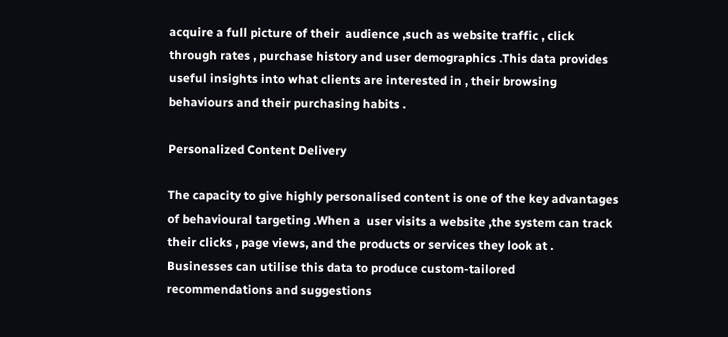acquire a full picture of their  audience ,such as website traffic , click through rates , purchase history and user demographics .This data provides useful insights into what clients are interested in , their browsing behaviours and their purchasing habits .

Personalized Content Delivery

The capacity to give highly personalised content is one of the key advantages of behavioural targeting .When a  user visits a website ,the system can track their clicks , page views, and the products or services they look at . Businesses can utilise this data to produce custom-tailored recommendations and suggestions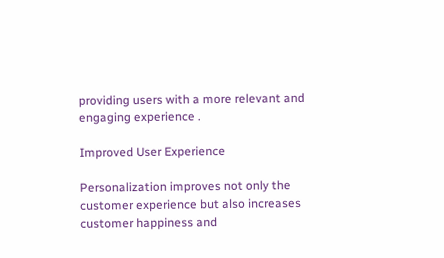providing users with a more relevant and engaging experience .

Improved User Experience

Personalization improves not only the customer experience but also increases customer happiness and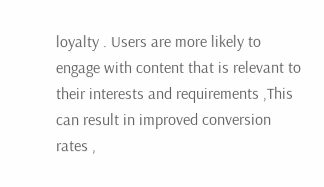loyalty . Users are more likely to engage with content that is relevant to their interests and requirements ,This can result in improved conversion rates ,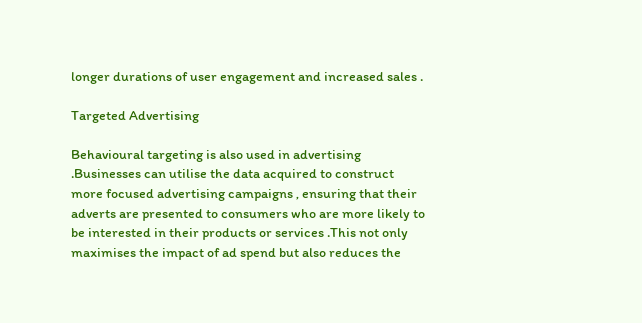longer durations of user engagement and increased sales .

Targeted Advertising

Behavioural targeting is also used in advertising .Businesses can utilise the data acquired to construct more focused advertising campaigns , ensuring that their adverts are presented to consumers who are more likely to be interested in their products or services .This not only maximises the impact of ad spend but also reduces the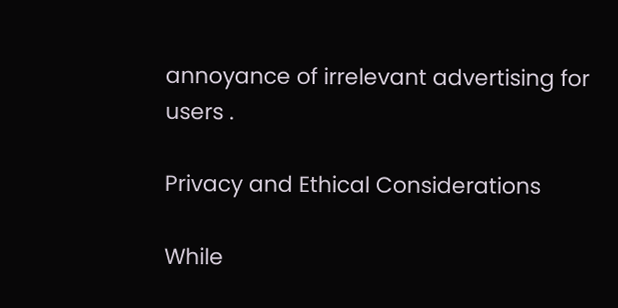annoyance of irrelevant advertising for users .

Privacy and Ethical Considerations

While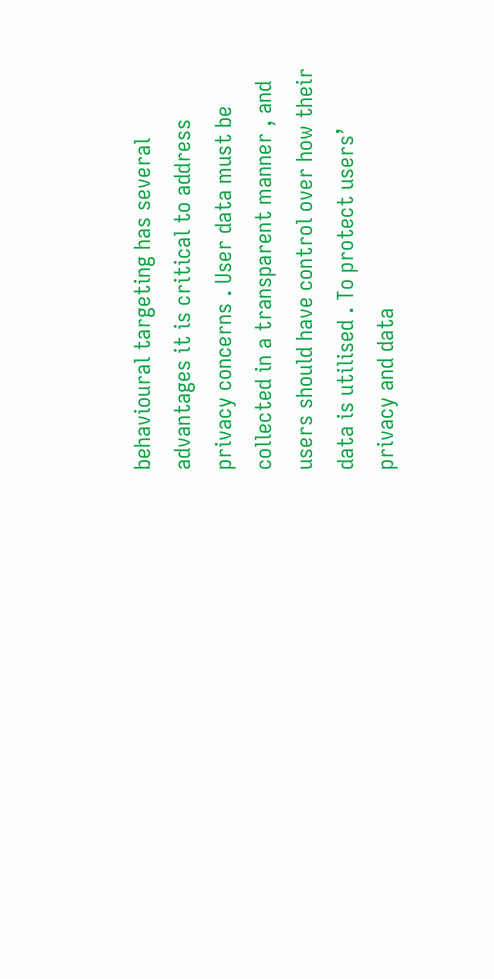behavioural targeting has several advantages it is critical to address privacy concerns . User data must be collected in a transparent manner , and users should have control over how their data is utilised . To protect users’ privacy and data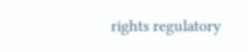rights regulatory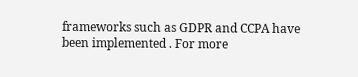frameworks such as GDPR and CCPA have been implemented . For more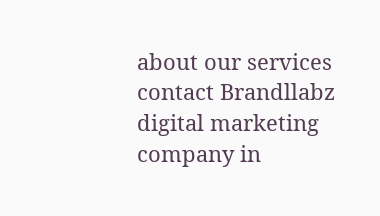about our services contact Brandllabz digital marketing company in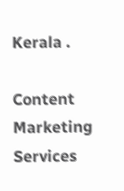Kerala .

Content Marketing Services